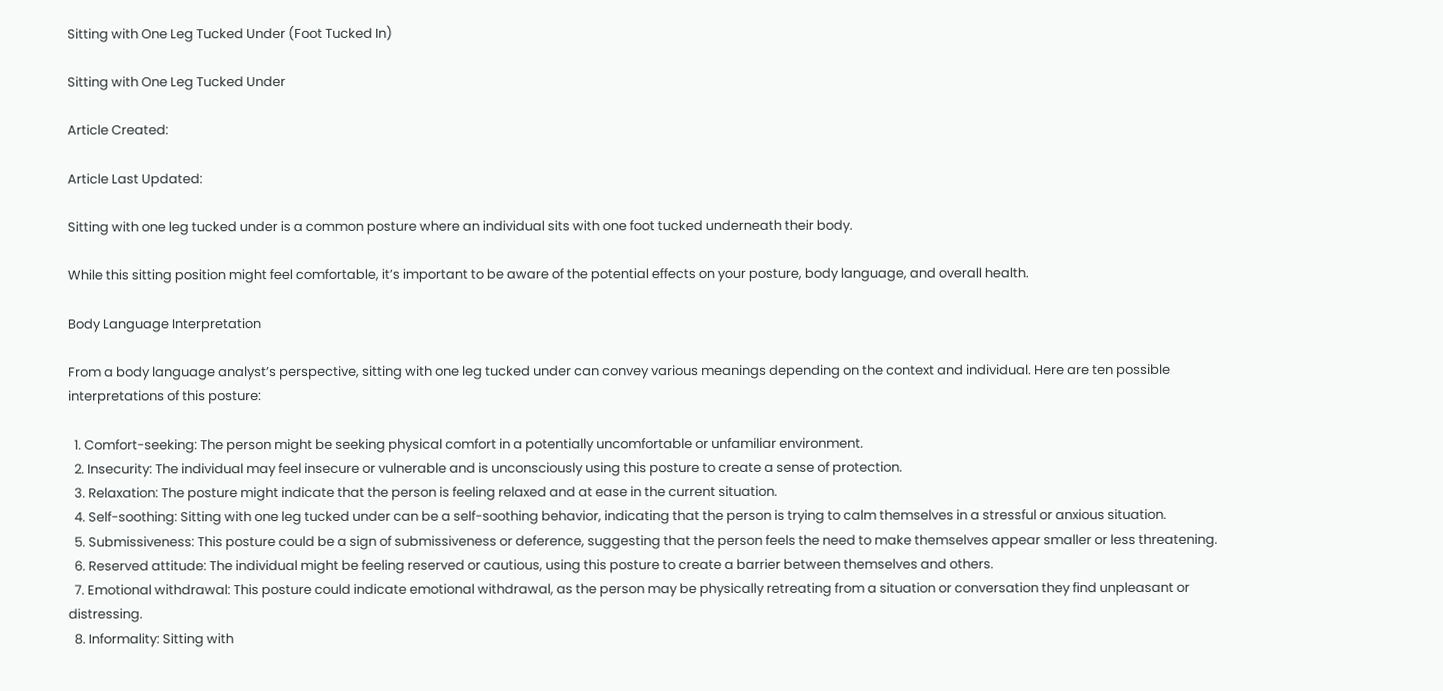Sitting with One Leg Tucked Under (Foot Tucked In)

Sitting with One Leg Tucked Under

Article Created:

Article Last Updated:

Sitting with one leg tucked under is a common posture where an individual sits with one foot tucked underneath their body.

While this sitting position might feel comfortable, it’s important to be aware of the potential effects on your posture, body language, and overall health.

Body Language Interpretation

From a body language analyst’s perspective, sitting with one leg tucked under can convey various meanings depending on the context and individual. Here are ten possible interpretations of this posture:

  1. Comfort-seeking: The person might be seeking physical comfort in a potentially uncomfortable or unfamiliar environment.
  2. Insecurity: The individual may feel insecure or vulnerable and is unconsciously using this posture to create a sense of protection.
  3. Relaxation: The posture might indicate that the person is feeling relaxed and at ease in the current situation.
  4. Self-soothing: Sitting with one leg tucked under can be a self-soothing behavior, indicating that the person is trying to calm themselves in a stressful or anxious situation.
  5. Submissiveness: This posture could be a sign of submissiveness or deference, suggesting that the person feels the need to make themselves appear smaller or less threatening.
  6. Reserved attitude: The individual might be feeling reserved or cautious, using this posture to create a barrier between themselves and others.
  7. Emotional withdrawal: This posture could indicate emotional withdrawal, as the person may be physically retreating from a situation or conversation they find unpleasant or distressing.
  8. Informality: Sitting with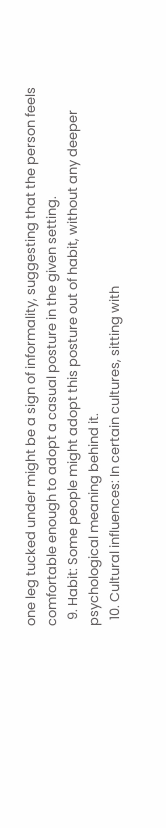one leg tucked under might be a sign of informality, suggesting that the person feels comfortable enough to adopt a casual posture in the given setting.
  9. Habit: Some people might adopt this posture out of habit, without any deeper psychological meaning behind it.
  10. Cultural influences: In certain cultures, sitting with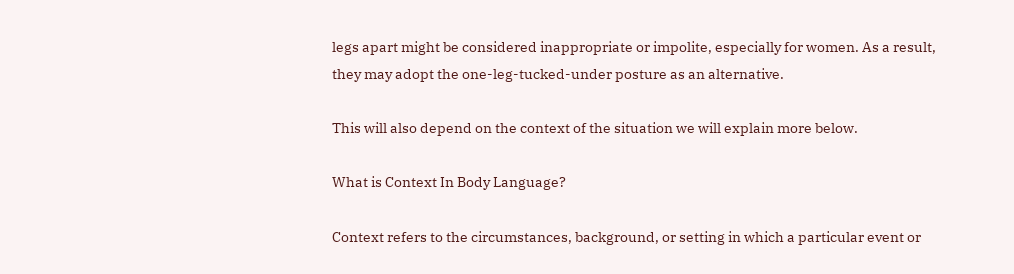legs apart might be considered inappropriate or impolite, especially for women. As a result, they may adopt the one-leg-tucked-under posture as an alternative.

This will also depend on the context of the situation we will explain more below.

What is Context In Body Language?

Context refers to the circumstances, background, or setting in which a particular event or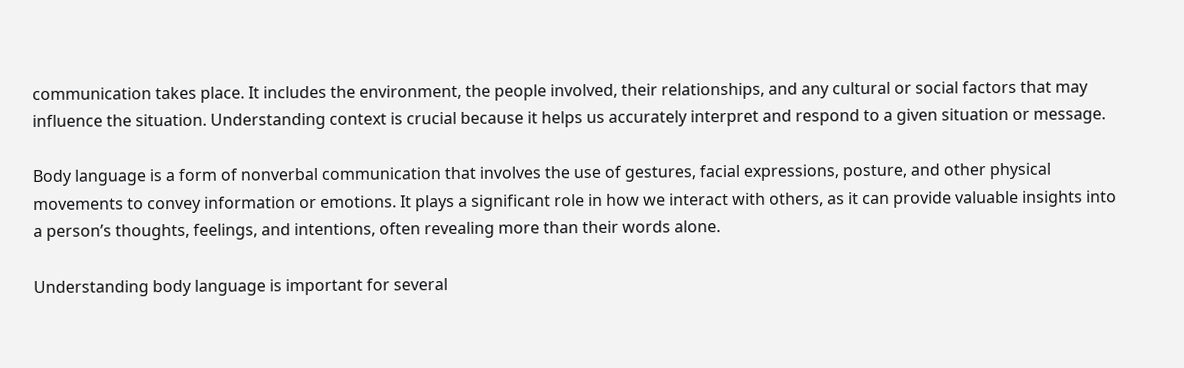communication takes place. It includes the environment, the people involved, their relationships, and any cultural or social factors that may influence the situation. Understanding context is crucial because it helps us accurately interpret and respond to a given situation or message.

Body language is a form of nonverbal communication that involves the use of gestures, facial expressions, posture, and other physical movements to convey information or emotions. It plays a significant role in how we interact with others, as it can provide valuable insights into a person’s thoughts, feelings, and intentions, often revealing more than their words alone.

Understanding body language is important for several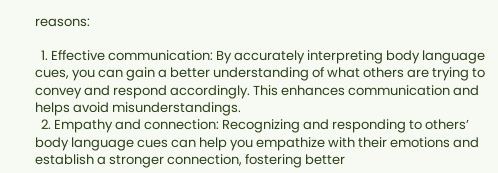reasons:

  1. Effective communication: By accurately interpreting body language cues, you can gain a better understanding of what others are trying to convey and respond accordingly. This enhances communication and helps avoid misunderstandings.
  2. Empathy and connection: Recognizing and responding to others’ body language cues can help you empathize with their emotions and establish a stronger connection, fostering better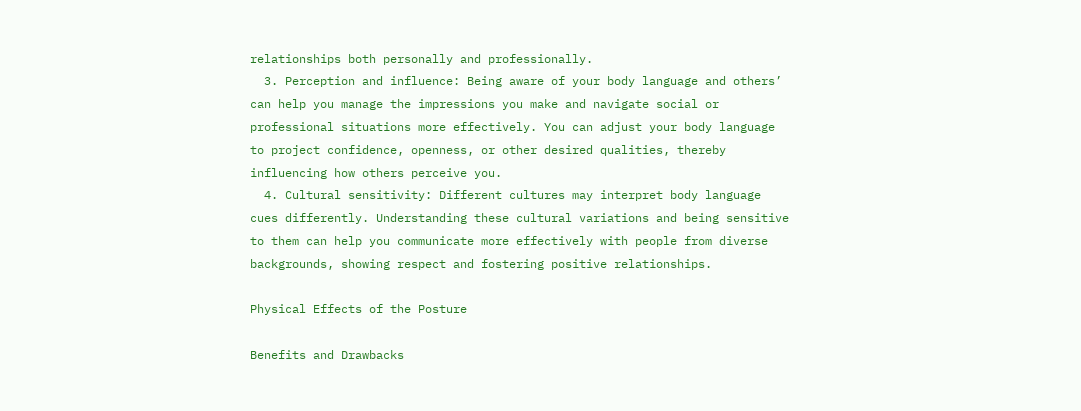relationships both personally and professionally.
  3. Perception and influence: Being aware of your body language and others’ can help you manage the impressions you make and navigate social or professional situations more effectively. You can adjust your body language to project confidence, openness, or other desired qualities, thereby influencing how others perceive you.
  4. Cultural sensitivity: Different cultures may interpret body language cues differently. Understanding these cultural variations and being sensitive to them can help you communicate more effectively with people from diverse backgrounds, showing respect and fostering positive relationships.

Physical Effects of the Posture

Benefits and Drawbacks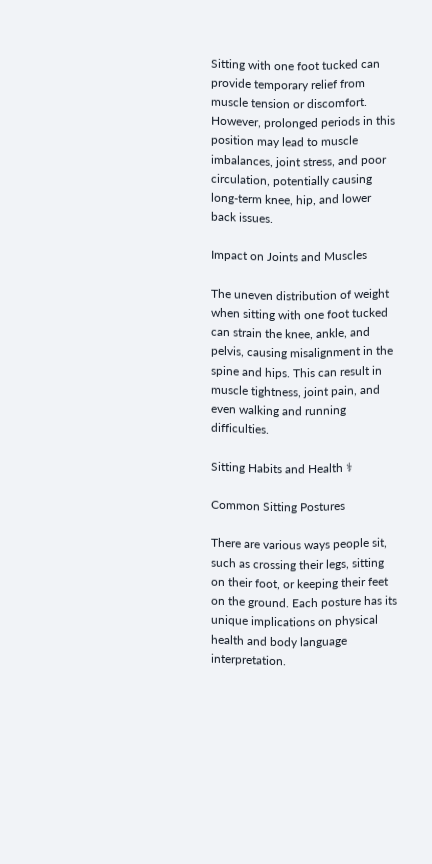Sitting with one foot tucked can provide temporary relief from muscle tension or discomfort. However, prolonged periods in this position may lead to muscle imbalances, joint stress, and poor circulation, potentially causing long-term knee, hip, and lower back issues.

Impact on Joints and Muscles

The uneven distribution of weight when sitting with one foot tucked can strain the knee, ankle, and pelvis, causing misalignment in the spine and hips. This can result in muscle tightness, joint pain, and even walking and running difficulties.

Sitting Habits and Health ⚕

Common Sitting Postures

There are various ways people sit, such as crossing their legs, sitting on their foot, or keeping their feet on the ground. Each posture has its unique implications on physical health and body language interpretation.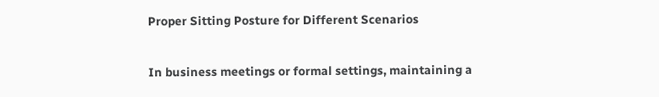Proper Sitting Posture for Different Scenarios

In business meetings or formal settings, maintaining a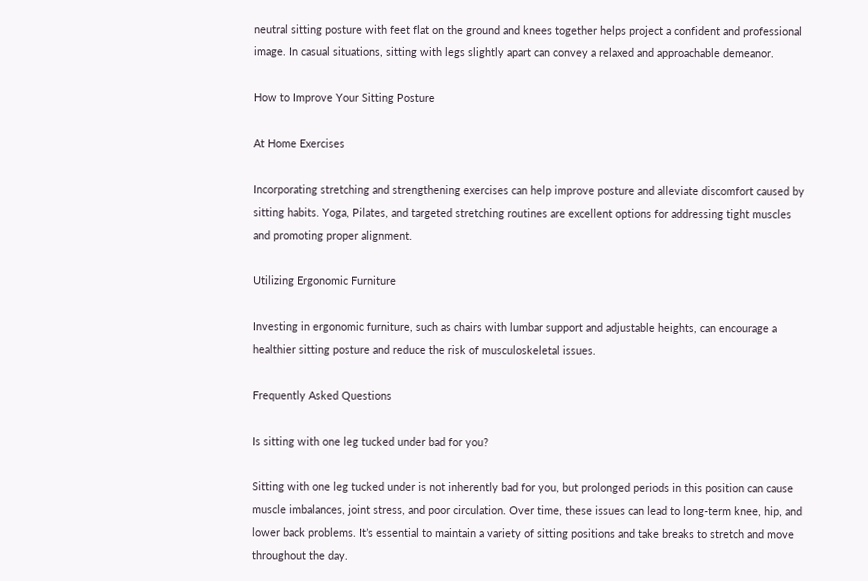neutral sitting posture with feet flat on the ground and knees together helps project a confident and professional image. In casual situations, sitting with legs slightly apart can convey a relaxed and approachable demeanor.

How to Improve Your Sitting Posture

At Home Exercises

Incorporating stretching and strengthening exercises can help improve posture and alleviate discomfort caused by sitting habits. Yoga, Pilates, and targeted stretching routines are excellent options for addressing tight muscles and promoting proper alignment.

Utilizing Ergonomic Furniture

Investing in ergonomic furniture, such as chairs with lumbar support and adjustable heights, can encourage a healthier sitting posture and reduce the risk of musculoskeletal issues.

Frequently Asked Questions

Is sitting with one leg tucked under bad for you?

Sitting with one leg tucked under is not inherently bad for you, but prolonged periods in this position can cause muscle imbalances, joint stress, and poor circulation. Over time, these issues can lead to long-term knee, hip, and lower back problems. It’s essential to maintain a variety of sitting positions and take breaks to stretch and move throughout the day.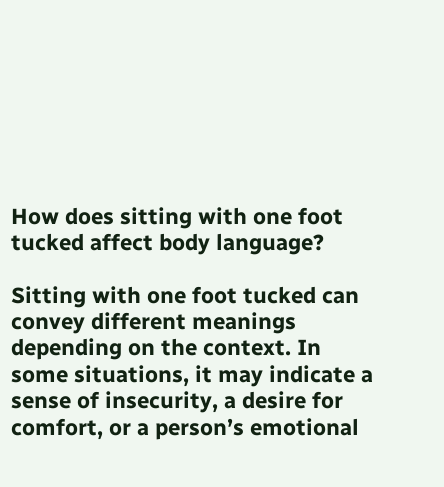How does sitting with one foot tucked affect body language?

Sitting with one foot tucked can convey different meanings depending on the context. In some situations, it may indicate a sense of insecurity, a desire for comfort, or a person’s emotional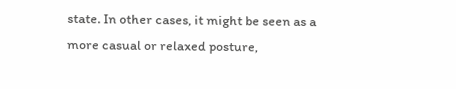state. In other cases, it might be seen as a more casual or relaxed posture,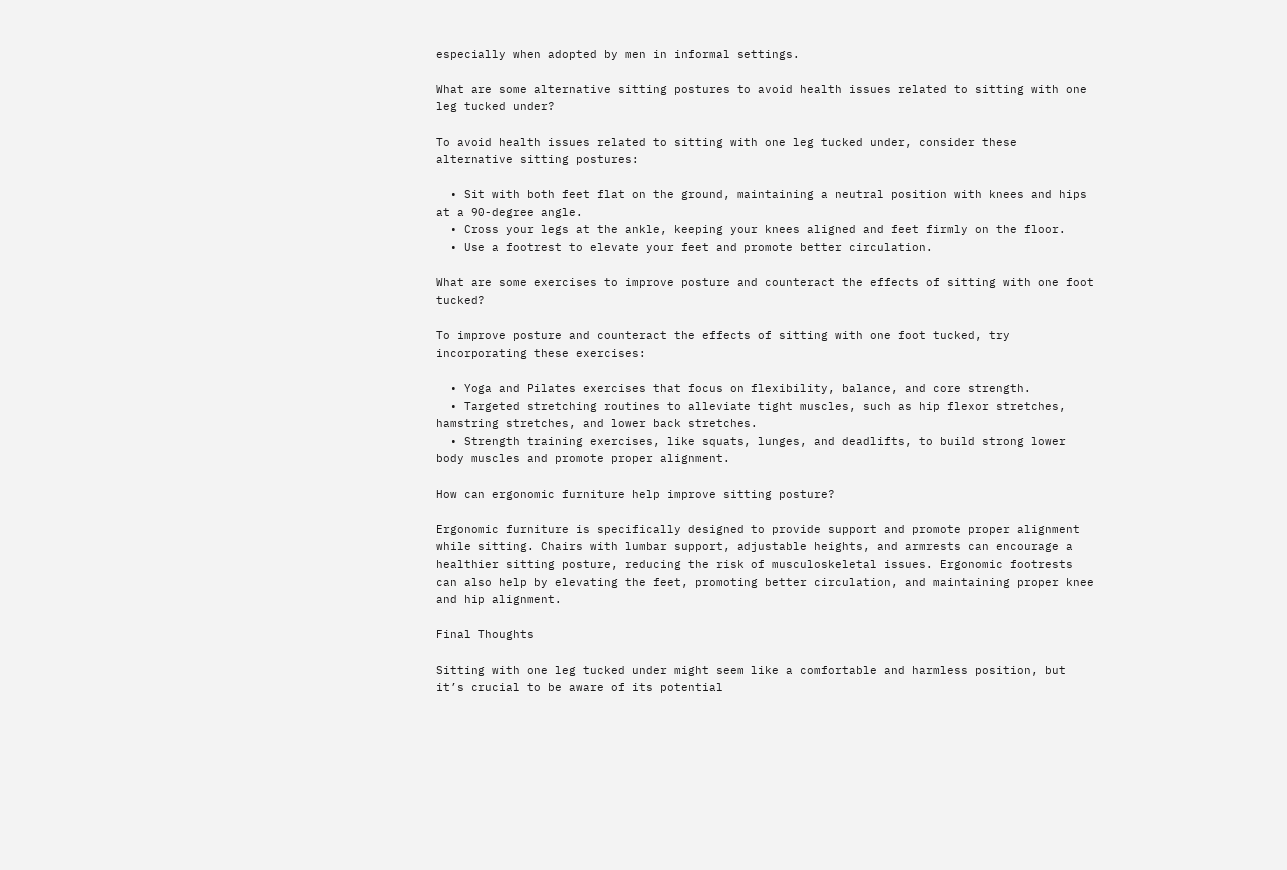especially when adopted by men in informal settings.

What are some alternative sitting postures to avoid health issues related to sitting with one leg tucked under?

To avoid health issues related to sitting with one leg tucked under, consider these alternative sitting postures:

  • Sit with both feet flat on the ground, maintaining a neutral position with knees and hips at a 90-degree angle.
  • Cross your legs at the ankle, keeping your knees aligned and feet firmly on the floor.
  • Use a footrest to elevate your feet and promote better circulation.

What are some exercises to improve posture and counteract the effects of sitting with one foot tucked?

To improve posture and counteract the effects of sitting with one foot tucked, try incorporating these exercises:

  • Yoga and Pilates exercises that focus on flexibility, balance, and core strength.
  • Targeted stretching routines to alleviate tight muscles, such as hip flexor stretches, hamstring stretches, and lower back stretches.
  • Strength training exercises, like squats, lunges, and deadlifts, to build strong lower body muscles and promote proper alignment.

How can ergonomic furniture help improve sitting posture?

Ergonomic furniture is specifically designed to provide support and promote proper alignment while sitting. Chairs with lumbar support, adjustable heights, and armrests can encourage a healthier sitting posture, reducing the risk of musculoskeletal issues. Ergonomic footrests can also help by elevating the feet, promoting better circulation, and maintaining proper knee and hip alignment.

Final Thoughts

Sitting with one leg tucked under might seem like a comfortable and harmless position, but it’s crucial to be aware of its potential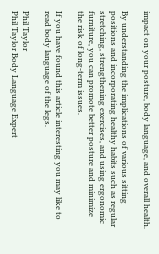impact on your posture, body language, and overall health.

By understanding the implications of various sitting positions and incorporating healthy habits such as regular stretching, strengthening exercises, and using ergonomic furniture, you can promote better posture and minimize the risk of long-term issues.

If you have found this article interesting you may like to read body language of the legs.

Phil Taylor
Phil Taylor Body Language Expert